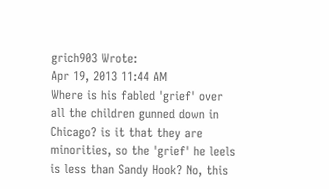grich903 Wrote:
Apr 19, 2013 11:44 AM
Where is his fabled 'grief' over all the children gunned down in Chicago? is it that they are minorities, so the 'grief' he leels is less than Sandy Hook? No, this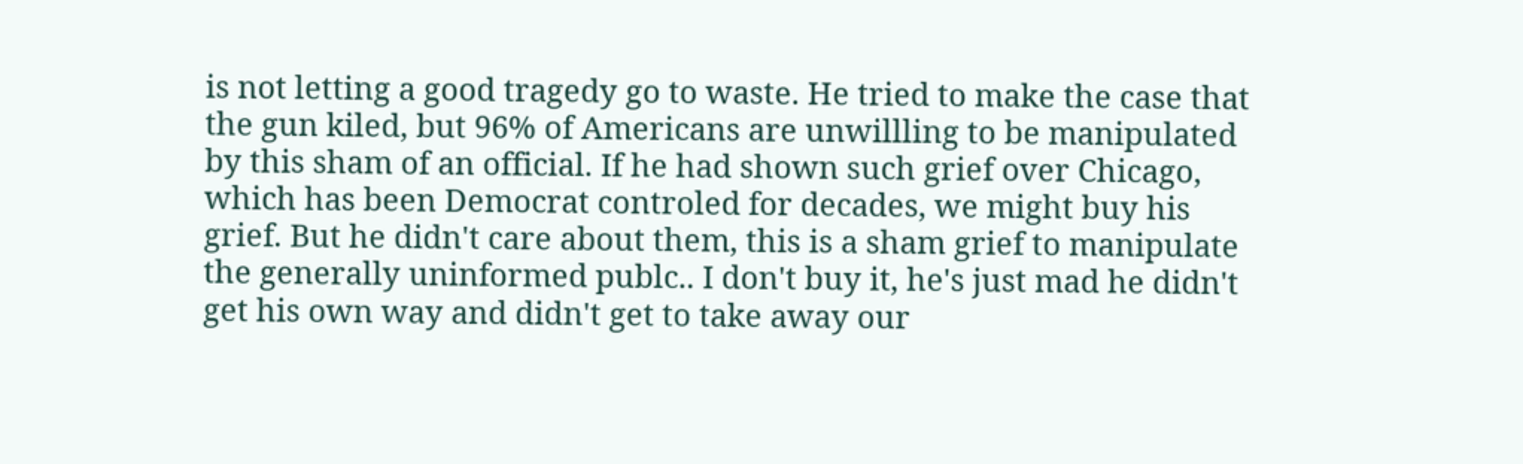is not letting a good tragedy go to waste. He tried to make the case that the gun kiled, but 96% of Americans are unwillling to be manipulated by this sham of an official. If he had shown such grief over Chicago, which has been Democrat controled for decades, we might buy his grief. But he didn't care about them, this is a sham grief to manipulate the generally uninformed publc.. I don't buy it, he's just mad he didn't get his own way and didn't get to take away our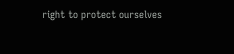right to protect ourselves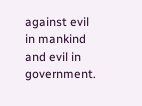against evil in mankind and evil in government.